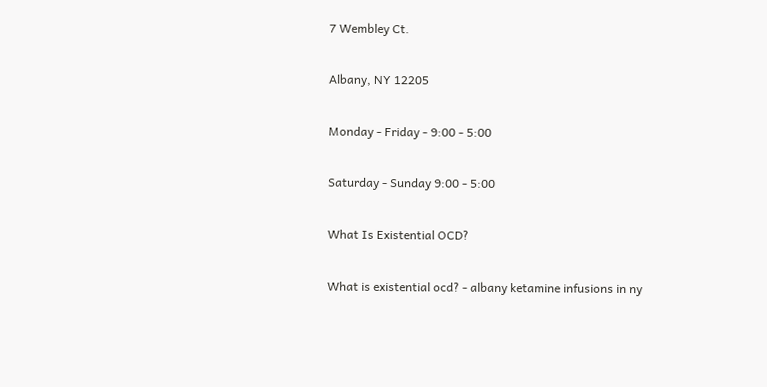7 Wembley Ct.

Albany, NY 12205

Monday - Friday - 9:00 - 5:00

Saturday - Sunday 9:00 - 5:00

What Is Existential OCD?

What is existential ocd? - albany ketamine infusions in ny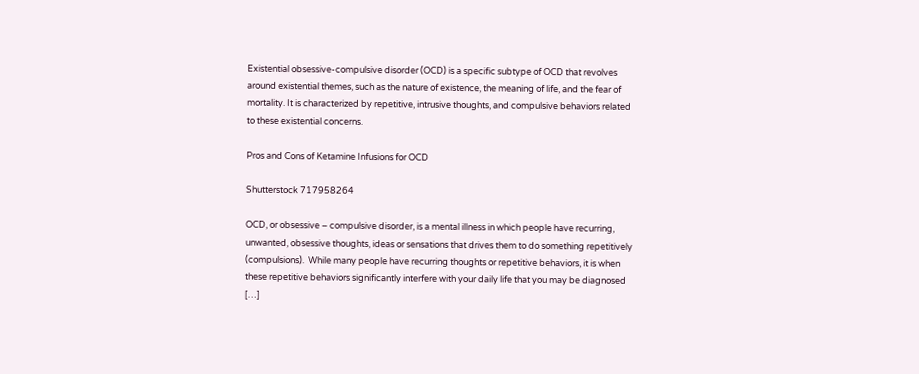Existential obsessive-compulsive disorder (OCD) is a specific subtype of OCD that revolves around existential themes, such as the nature of existence, the meaning of life, and the fear of mortality. It is characterized by repetitive, intrusive thoughts, and compulsive behaviors related to these existential concerns.

Pros and Cons of Ketamine Infusions for OCD

Shutterstock 717958264

OCD, or obsessive – compulsive disorder, is a mental illness in which people have recurring, unwanted, obsessive thoughts, ideas or sensations that drives them to do something repetitively (compulsions).  While many people have recurring thoughts or repetitive behaviors, it is when these repetitive behaviors significantly interfere with your daily life that you may be diagnosed […]